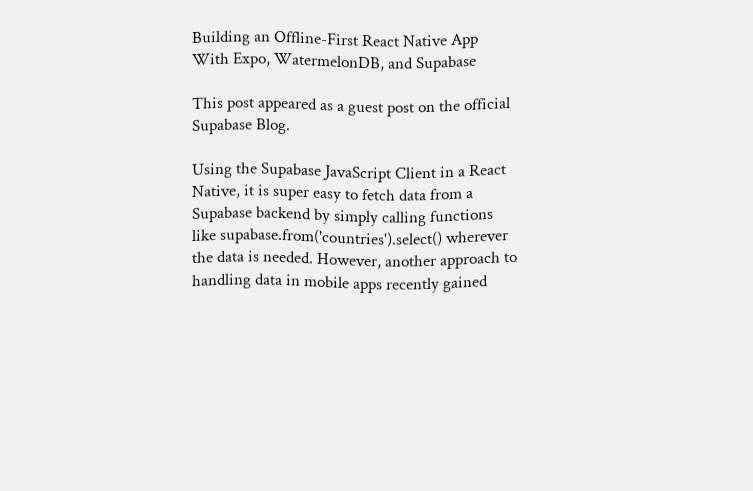Building an Offline-First React Native App With Expo, WatermelonDB, and Supabase

This post appeared as a guest post on the official Supabase Blog.

Using the Supabase JavaScript Client in a React Native, it is super easy to fetch data from a Supabase backend by simply calling functions like supabase.from('countries').select() wherever the data is needed. However, another approach to handling data in mobile apps recently gained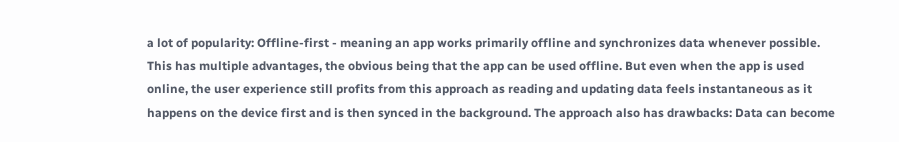a lot of popularity: Offline-first - meaning an app works primarily offline and synchronizes data whenever possible. This has multiple advantages, the obvious being that the app can be used offline. But even when the app is used online, the user experience still profits from this approach as reading and updating data feels instantaneous as it happens on the device first and is then synced in the background. The approach also has drawbacks: Data can become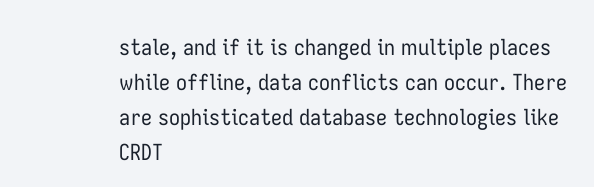stale, and if it is changed in multiple places while offline, data conflicts can occur. There are sophisticated database technologies like CRDT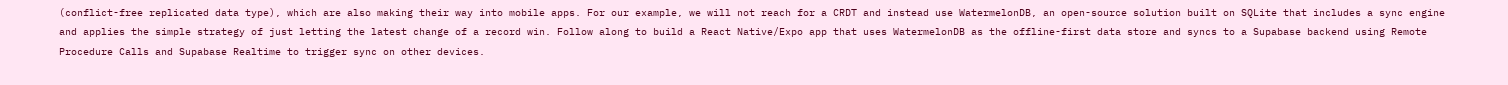(conflict-free replicated data type), which are also making their way into mobile apps. For our example, we will not reach for a CRDT and instead use WatermelonDB, an open-source solution built on SQLite that includes a sync engine and applies the simple strategy of just letting the latest change of a record win. Follow along to build a React Native/Expo app that uses WatermelonDB as the offline-first data store and syncs to a Supabase backend using Remote Procedure Calls and Supabase Realtime to trigger sync on other devices.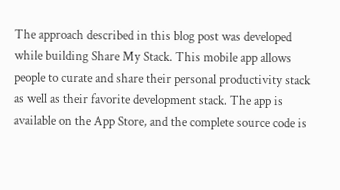The approach described in this blog post was developed while building Share My Stack. This mobile app allows people to curate and share their personal productivity stack as well as their favorite development stack. The app is available on the App Store, and the complete source code is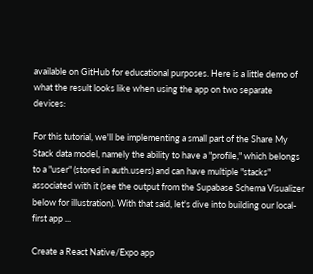available on GitHub for educational purposes. Here is a little demo of what the result looks like when using the app on two separate devices:

For this tutorial, we'll be implementing a small part of the Share My Stack data model, namely the ability to have a "profile," which belongs to a "user" (stored in auth.users) and can have multiple "stacks" associated with it (see the output from the Supabase Schema Visualizer below for illustration). With that said, let's dive into building our local-first app ...

Create a React Native/Expo app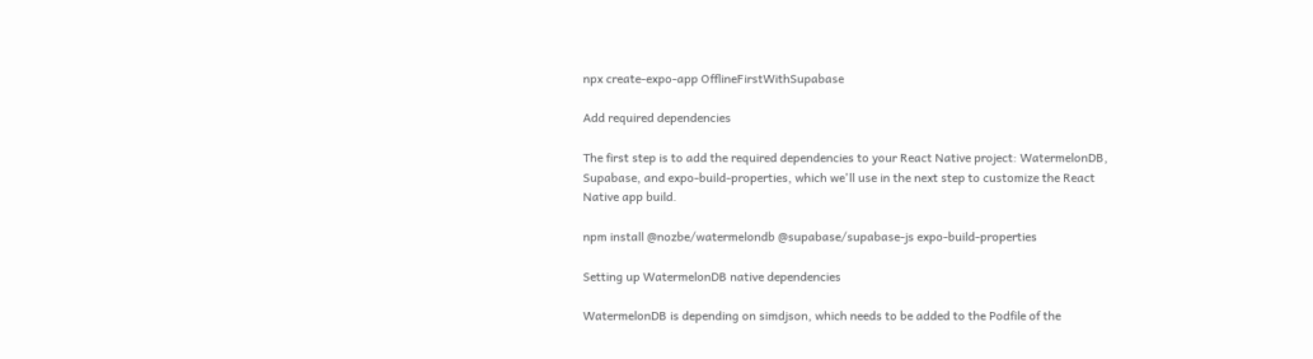npx create-expo-app OfflineFirstWithSupabase

Add required dependencies

The first step is to add the required dependencies to your React Native project: WatermelonDB, Supabase, and expo-build-properties, which we'll use in the next step to customize the React Native app build.

npm install @nozbe/watermelondb @supabase/supabase-js expo-build-properties

Setting up WatermelonDB native dependencies

WatermelonDB is depending on simdjson, which needs to be added to the Podfile of the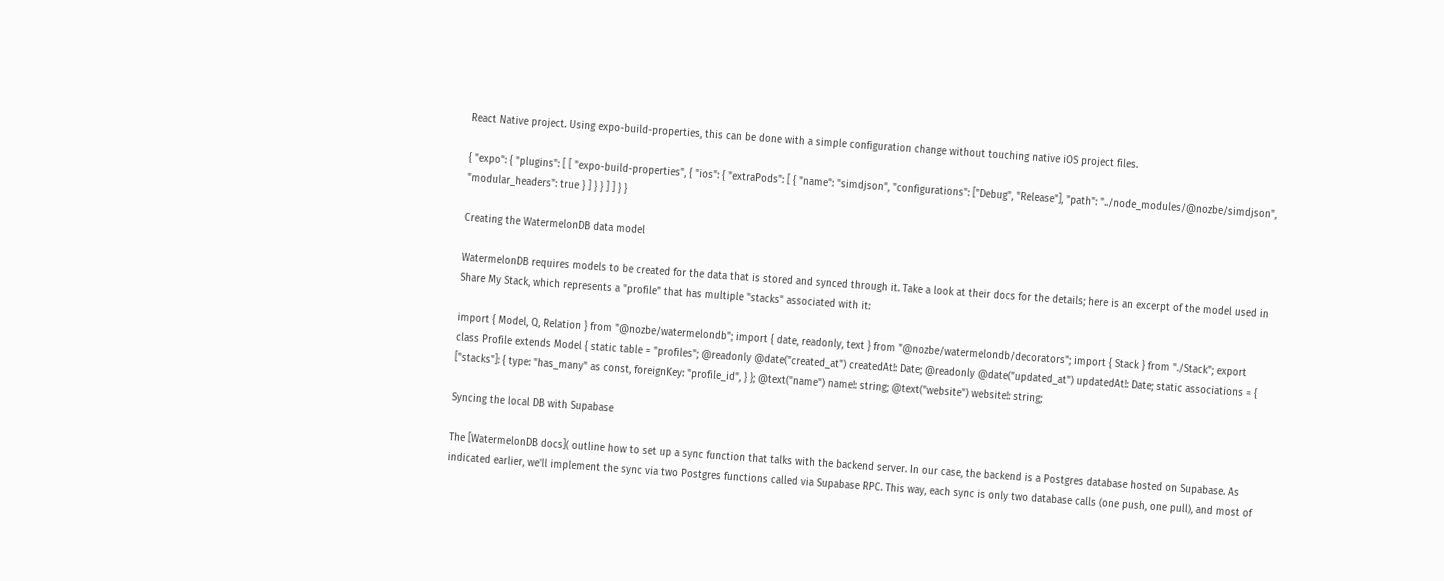React Native project. Using expo-build-properties, this can be done with a simple configuration change without touching native iOS project files.

{ "expo": { "plugins": [ [ "expo-build-properties", { "ios": { "extraPods": [ { "name": "simdjson", "configurations": ["Debug", "Release"], "path": "../node_modules/@nozbe/simdjson", "modular_headers": true } ] } } ] ] } }

Creating the WatermelonDB data model

WatermelonDB requires models to be created for the data that is stored and synced through it. Take a look at their docs for the details; here is an excerpt of the model used in Share My Stack, which represents a "profile" that has multiple "stacks" associated with it:

import { Model, Q, Relation } from "@nozbe/watermelondb"; import { date, readonly, text } from "@nozbe/watermelondb/decorators"; import { Stack } from "./Stack"; export class Profile extends Model { static table = "profiles"; @readonly @date("created_at") createdAt!: Date; @readonly @date("updated_at") updatedAt!: Date; static associations = { ["stacks"]: { type: "has_many" as const, foreignKey: "profile_id", } }; @text("name") name!: string; @text("website") website!: string;

Syncing the local DB with Supabase

The [WatermelonDB docs]( outline how to set up a sync function that talks with the backend server. In our case, the backend is a Postgres database hosted on Supabase. As indicated earlier, we'll implement the sync via two Postgres functions called via Supabase RPC. This way, each sync is only two database calls (one push, one pull), and most of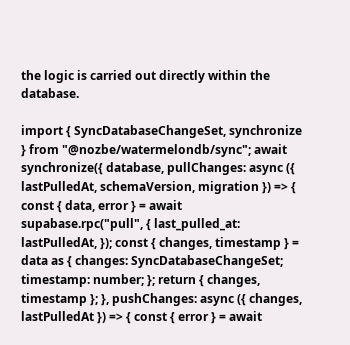the logic is carried out directly within the database.

import { SyncDatabaseChangeSet, synchronize } from "@nozbe/watermelondb/sync"; await synchronize({ database, pullChanges: async ({ lastPulledAt, schemaVersion, migration }) => { const { data, error } = await supabase.rpc("pull", { last_pulled_at: lastPulledAt, }); const { changes, timestamp } = data as { changes: SyncDatabaseChangeSet; timestamp: number; }; return { changes, timestamp }; }, pushChanges: async ({ changes, lastPulledAt }) => { const { error } = await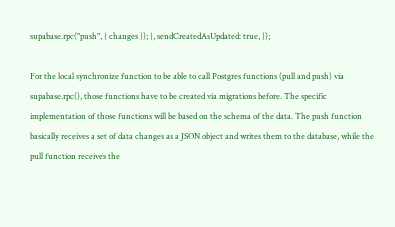supabase.rpc("push", { changes }); }, sendCreatedAsUpdated: true, });

For the local synchronize function to be able to call Postgres functions (pull and push) via supabase.rpc(), those functions have to be created via migrations before. The specific implementation of those functions will be based on the schema of the data. The push function basically receives a set of data changes as a JSON object and writes them to the database, while the pull function receives the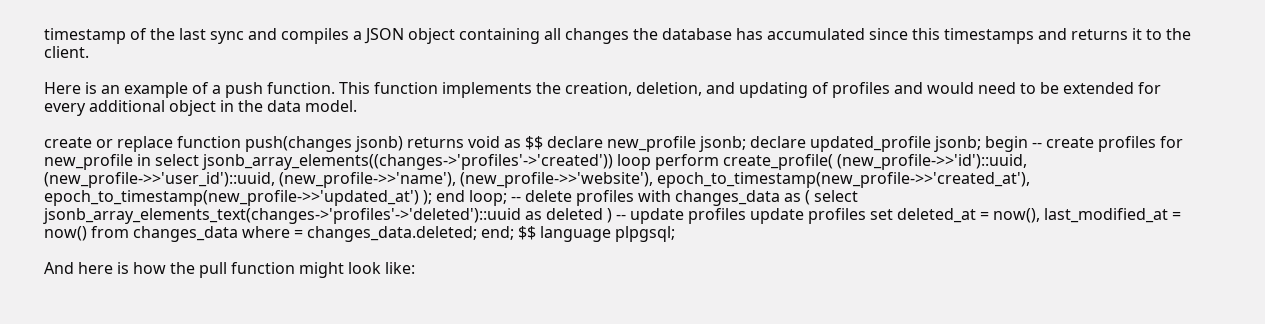timestamp of the last sync and compiles a JSON object containing all changes the database has accumulated since this timestamps and returns it to the client.

Here is an example of a push function. This function implements the creation, deletion, and updating of profiles and would need to be extended for every additional object in the data model.

create or replace function push(changes jsonb) returns void as $$ declare new_profile jsonb; declare updated_profile jsonb; begin -- create profiles for new_profile in select jsonb_array_elements((changes->'profiles'->'created')) loop perform create_profile( (new_profile->>'id')::uuid, (new_profile->>'user_id')::uuid, (new_profile->>'name'), (new_profile->>'website'), epoch_to_timestamp(new_profile->>'created_at'), epoch_to_timestamp(new_profile->>'updated_at') ); end loop; -- delete profiles with changes_data as ( select jsonb_array_elements_text(changes->'profiles'->'deleted')::uuid as deleted ) -- update profiles update profiles set deleted_at = now(), last_modified_at = now() from changes_data where = changes_data.deleted; end; $$ language plpgsql;

And here is how the pull function might look like: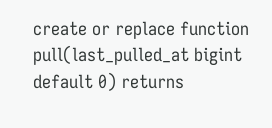create or replace function pull(last_pulled_at bigint default 0) returns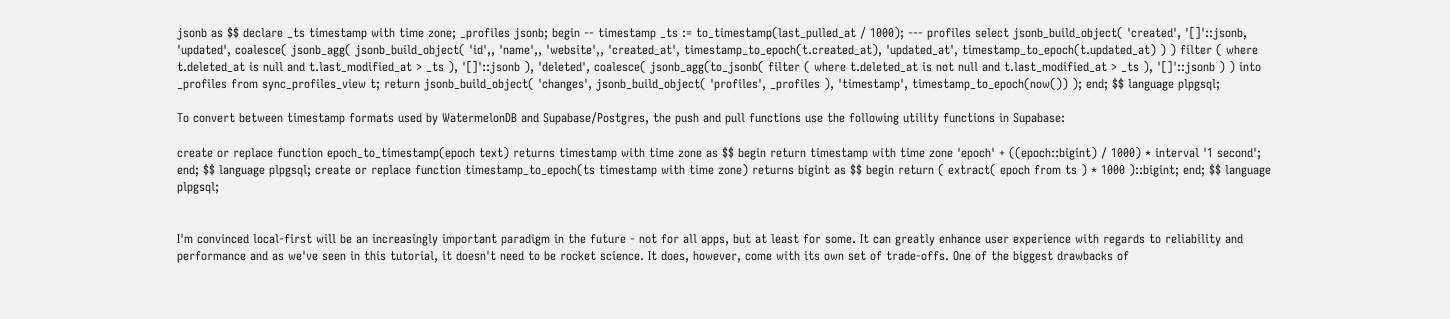jsonb as $$ declare _ts timestamp with time zone; _profiles jsonb; begin -- timestamp _ts := to_timestamp(last_pulled_at / 1000); --- profiles select jsonb_build_object( 'created', '[]'::jsonb, 'updated', coalesce( jsonb_agg( jsonb_build_object( 'id',, 'name',, 'website',, 'created_at', timestamp_to_epoch(t.created_at), 'updated_at', timestamp_to_epoch(t.updated_at) ) ) filter ( where t.deleted_at is null and t.last_modified_at > _ts ), '[]'::jsonb ), 'deleted', coalesce( jsonb_agg(to_jsonb( filter ( where t.deleted_at is not null and t.last_modified_at > _ts ), '[]'::jsonb ) ) into _profiles from sync_profiles_view t; return jsonb_build_object( 'changes', jsonb_build_object( 'profiles', _profiles ), 'timestamp', timestamp_to_epoch(now()) ); end; $$ language plpgsql;

To convert between timestamp formats used by WatermelonDB and Supabase/Postgres, the push and pull functions use the following utility functions in Supabase:

create or replace function epoch_to_timestamp(epoch text) returns timestamp with time zone as $$ begin return timestamp with time zone 'epoch' + ((epoch::bigint) / 1000) * interval '1 second'; end; $$ language plpgsql; create or replace function timestamp_to_epoch(ts timestamp with time zone) returns bigint as $$ begin return ( extract( epoch from ts ) * 1000 )::bigint; end; $$ language plpgsql;


I'm convinced local-first will be an increasingly important paradigm in the future - not for all apps, but at least for some. It can greatly enhance user experience with regards to reliability and performance and as we've seen in this tutorial, it doesn't need to be rocket science. It does, however, come with its own set of trade-offs. One of the biggest drawbacks of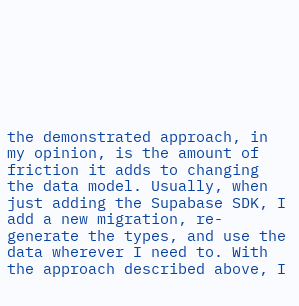the demonstrated approach, in my opinion, is the amount of friction it adds to changing the data model. Usually, when just adding the Supabase SDK, I add a new migration, re-generate the types, and use the data wherever I need to. With the approach described above, I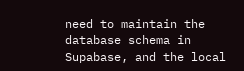need to maintain the database schema in Supabase, and the local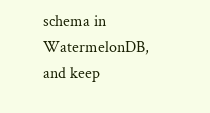schema in WatermelonDB, and keep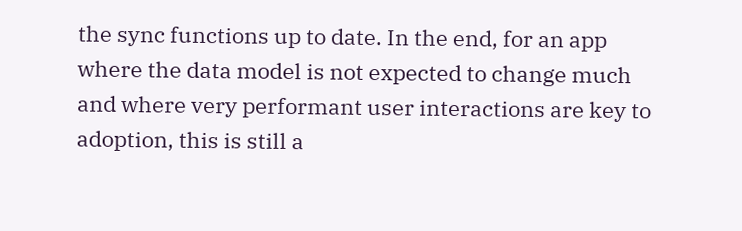the sync functions up to date. In the end, for an app where the data model is not expected to change much and where very performant user interactions are key to adoption, this is still a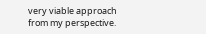very viable approach from my perspective.